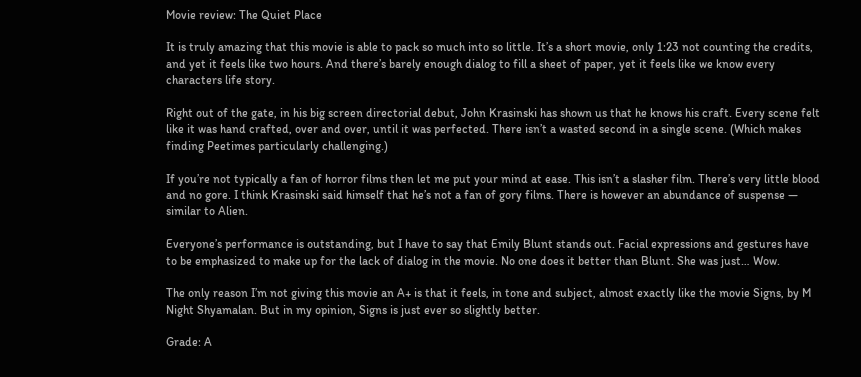Movie review: The Quiet Place

It is truly amazing that this movie is able to pack so much into so little. It’s a short movie, only 1:23 not counting the credits, and yet it feels like two hours. And there’s barely enough dialog to fill a sheet of paper, yet it feels like we know every characters life story.

Right out of the gate, in his big screen directorial debut, John Krasinski has shown us that he knows his craft. Every scene felt like it was hand crafted, over and over, until it was perfected. There isn’t a wasted second in a single scene. (Which makes finding Peetimes particularly challenging.)

If you’re not typically a fan of horror films then let me put your mind at ease. This isn’t a slasher film. There’s very little blood and no gore. I think Krasinski said himself that he’s not a fan of gory films. There is however an abundance of suspense — similar to Alien.

Everyone’s performance is outstanding, but I have to say that Emily Blunt stands out. Facial expressions and gestures have to be emphasized to make up for the lack of dialog in the movie. No one does it better than Blunt. She was just… Wow.

The only reason I’m not giving this movie an A+ is that it feels, in tone and subject, almost exactly like the movie Signs, by M Night Shyamalan. But in my opinion, Signs is just ever so slightly better.

Grade: A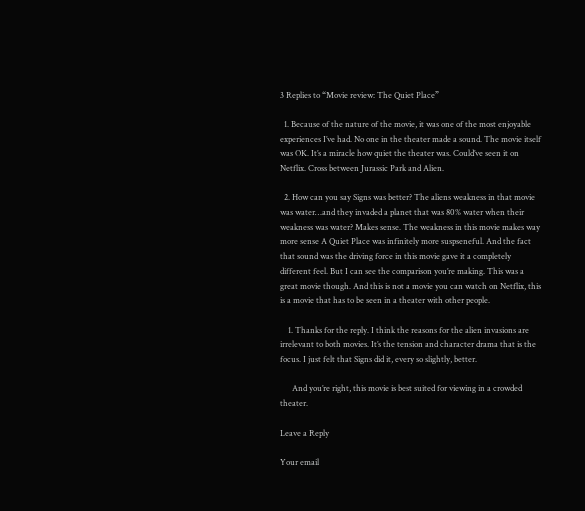3 Replies to “Movie review: The Quiet Place”

  1. Because of the nature of the movie, it was one of the most enjoyable experiences I’ve had. No one in the theater made a sound. The movie itself was OK. It’s a miracle how quiet the theater was. Could’ve seen it on Netflix. Cross between Jurassic Park and Alien.

  2. How can you say Signs was better? The aliens weakness in that movie was water…and they invaded a planet that was 80% water when their weakness was water? Makes sense. The weakness in this movie makes way more sense A Quiet Place was infinitely more suspseneful. And the fact that sound was the driving force in this movie gave it a completely different feel. But I can see the comparison you’re making. This was a great movie though. And this is not a movie you can watch on Netflix, this is a movie that has to be seen in a theater with other people.

    1. Thanks for the reply. I think the reasons for the alien invasions are irrelevant to both movies. It’s the tension and character drama that is the focus. I just felt that Signs did it, every so slightly, better.

      And you’re right, this movie is best suited for viewing in a crowded theater.

Leave a Reply

Your email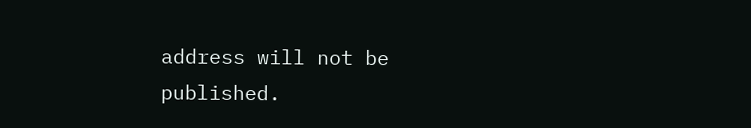address will not be published.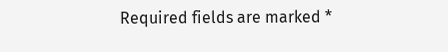Required fields are marked *